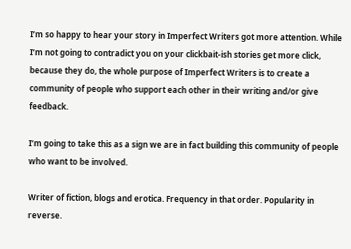I’m so happy to hear your story in Imperfect Writers got more attention. While I’m not going to contradict you on your clickbait-ish stories get more click, because they do, the whole purpose of Imperfect Writers is to create a community of people who support each other in their writing and/or give feedback.

I’m going to take this as a sign we are in fact building this community of people who want to be involved.

Writer of fiction, blogs and erotica. Frequency in that order. Popularity in reverse.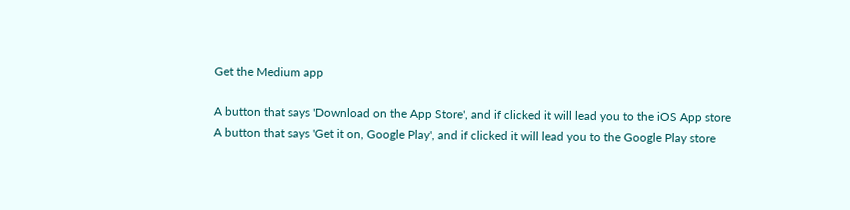Get the Medium app

A button that says 'Download on the App Store', and if clicked it will lead you to the iOS App store
A button that says 'Get it on, Google Play', and if clicked it will lead you to the Google Play store